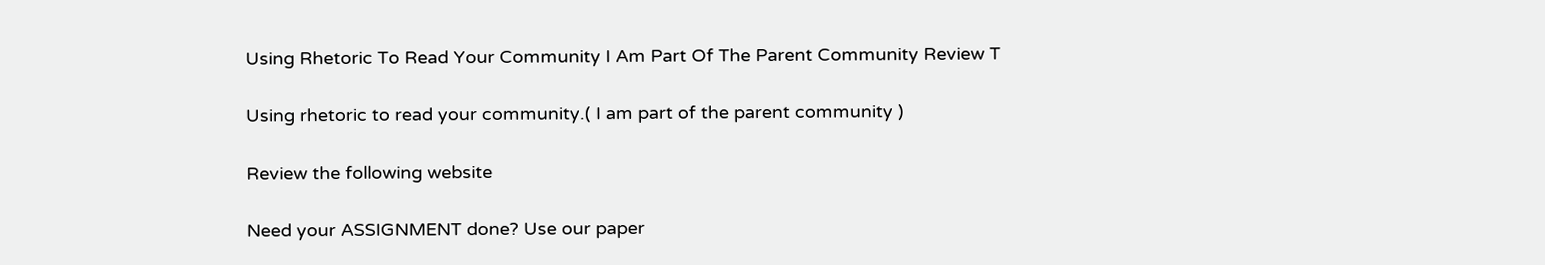Using Rhetoric To Read Your Community I Am Part Of The Parent Community Review T

Using rhetoric to read your community.( I am part of the parent community )

Review the following website

Need your ASSIGNMENT done? Use our paper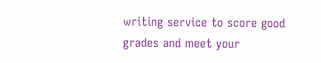writing service to score good grades and meet your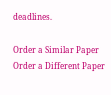deadlines.

Order a Similar Paper Order a Different Paper